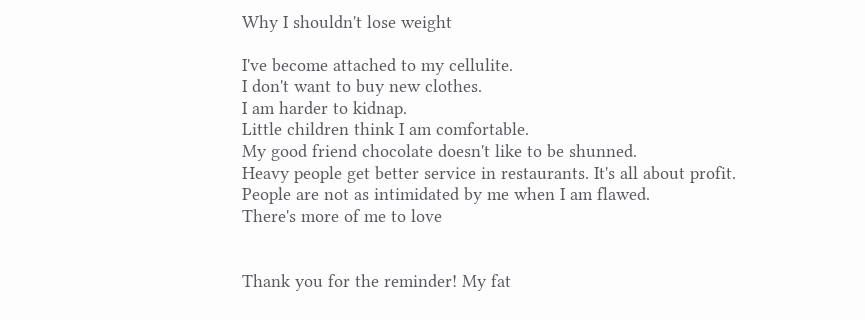Why I shouldn't lose weight

I've become attached to my cellulite.
I don't want to buy new clothes.
I am harder to kidnap.
Little children think I am comfortable.
My good friend chocolate doesn't like to be shunned.
Heavy people get better service in restaurants. It's all about profit.
People are not as intimidated by me when I am flawed.
There's more of me to love


Thank you for the reminder! My fat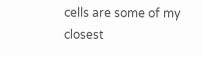cells are some of my closest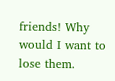friends! Why would I want to lose them.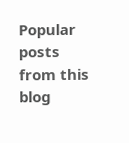Popular posts from this blog